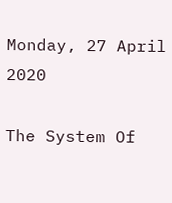Monday, 27 April 2020

The System Of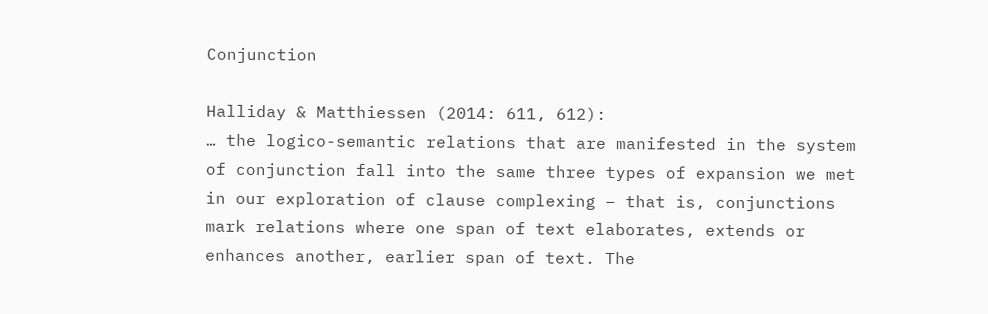Conjunction

Halliday & Matthiessen (2014: 611, 612):
… the logico-semantic relations that are manifested in the system of conjunction fall into the same three types of expansion we met in our exploration of clause complexing – that is, conjunctions mark relations where one span of text elaborates, extends or enhances another, earlier span of text. The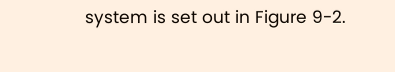system is set out in Figure 9-2.